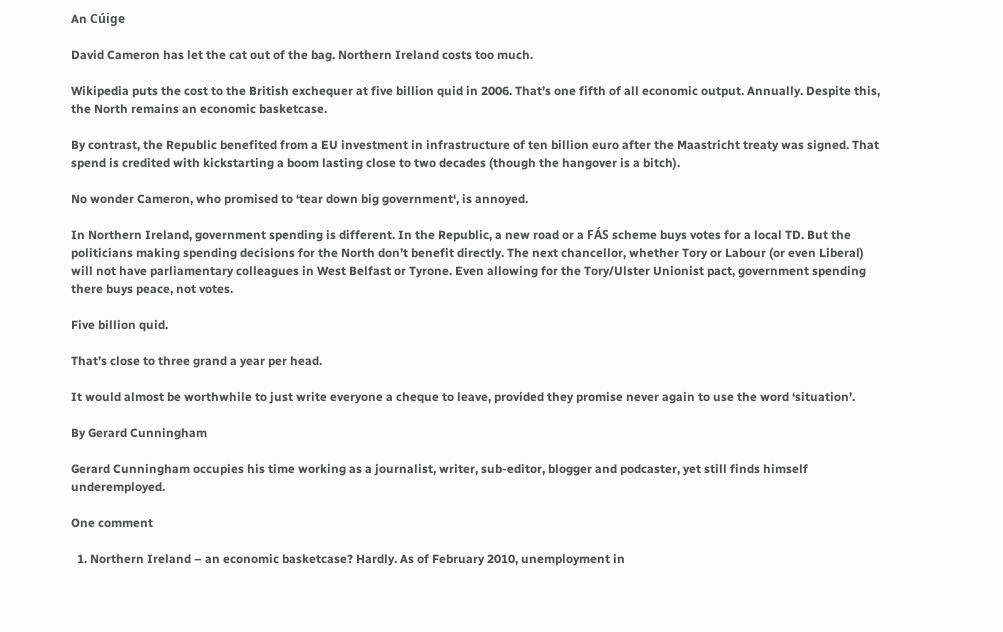An Cúige

David Cameron has let the cat out of the bag. Northern Ireland costs too much.

Wikipedia puts the cost to the British exchequer at five billion quid in 2006. That’s one fifth of all economic output. Annually. Despite this, the North remains an economic basketcase.

By contrast, the Republic benefited from a EU investment in infrastructure of ten billion euro after the Maastricht treaty was signed. That spend is credited with kickstarting a boom lasting close to two decades (though the hangover is a bitch).

No wonder Cameron, who promised to ‘tear down big government‘, is annoyed.

In Northern Ireland, government spending is different. In the Republic, a new road or a FÁS scheme buys votes for a local TD. But the politicians making spending decisions for the North don’t benefit directly. The next chancellor, whether Tory or Labour (or even Liberal) will not have parliamentary colleagues in West Belfast or Tyrone. Even allowing for the Tory/Ulster Unionist pact, government spending there buys peace, not votes.

Five billion quid.

That’s close to three grand a year per head.

It would almost be worthwhile to just write everyone a cheque to leave, provided they promise never again to use the word ‘situation’.

By Gerard Cunningham

Gerard Cunningham occupies his time working as a journalist, writer, sub-editor, blogger and podcaster, yet still finds himself underemployed.

One comment

  1. Northern Ireland – an economic basketcase? Hardly. As of February 2010, unemployment in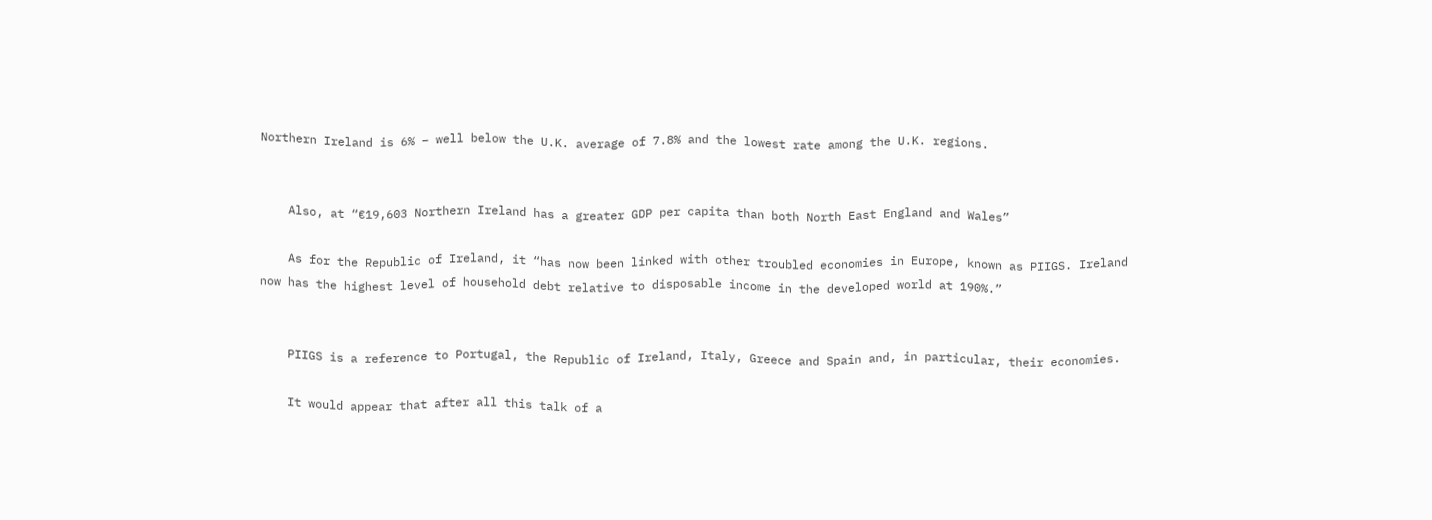Northern Ireland is 6% – well below the U.K. average of 7.8% and the lowest rate among the U.K. regions.


    Also, at “€19,603 Northern Ireland has a greater GDP per capita than both North East England and Wales”

    As for the Republic of Ireland, it “has now been linked with other troubled economies in Europe, known as PIIGS. Ireland now has the highest level of household debt relative to disposable income in the developed world at 190%.”


    PIIGS is a reference to Portugal, the Republic of Ireland, Italy, Greece and Spain and, in particular, their economies.

    It would appear that after all this talk of a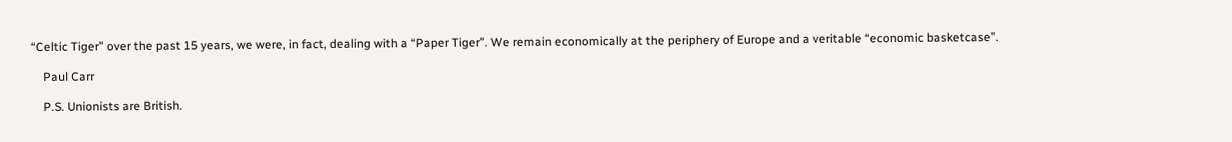“Celtic Tiger” over the past 15 years, we were, in fact, dealing with a “Paper Tiger”. We remain economically at the periphery of Europe and a veritable “economic basketcase”.

    Paul Carr

    P.S. Unionists are British.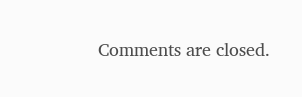Comments are closed.